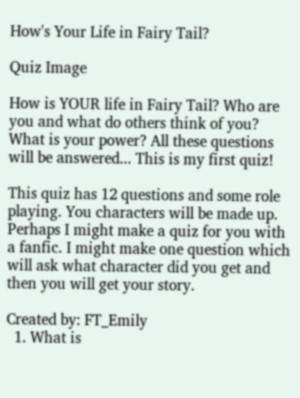How's Your Life in Fairy Tail?

Quiz Image

How is YOUR life in Fairy Tail? Who are you and what do others think of you? What is your power? All these questions will be answered... This is my first quiz!

This quiz has 12 questions and some role playing. You characters will be made up. Perhaps I might make a quiz for you with a fanfic. I might make one question which will ask what character did you get and then you will get your story.

Created by: FT_Emily
  1. What is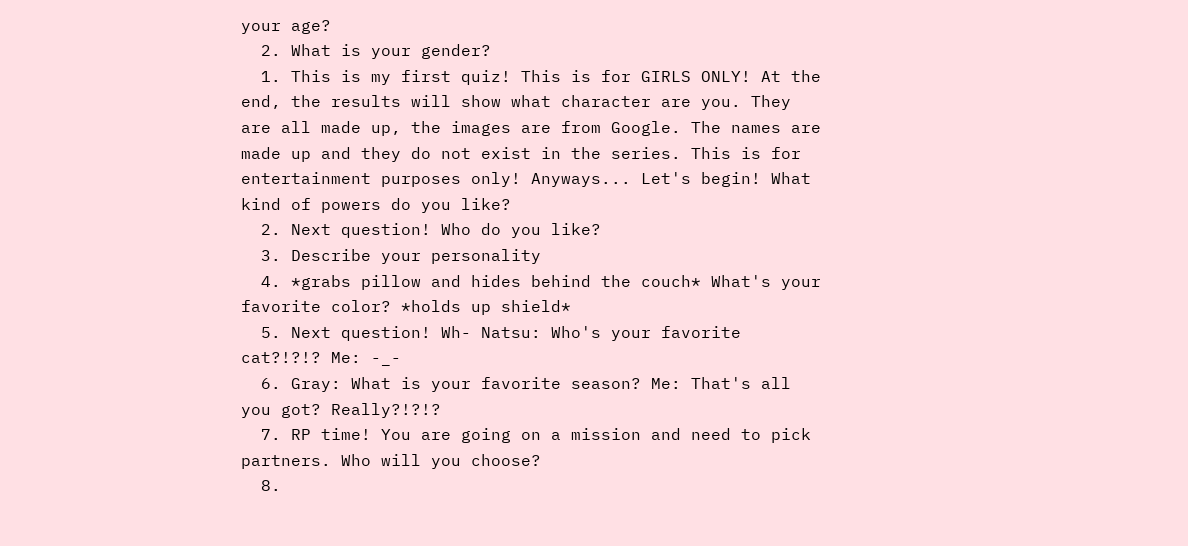your age?
  2. What is your gender?
  1. This is my first quiz! This is for GIRLS ONLY! At the end, the results will show what character are you. They are all made up, the images are from Google. The names are made up and they do not exist in the series. This is for entertainment purposes only! Anyways... Let's begin! What kind of powers do you like?
  2. Next question! Who do you like?
  3. Describe your personality
  4. *grabs pillow and hides behind the couch* What's your favorite color? *holds up shield*
  5. Next question! Wh- Natsu: Who's your favorite cat?!?!? Me: -_-
  6. Gray: What is your favorite season? Me: That's all you got? Really?!?!?
  7. RP time! You are going on a mission and need to pick partners. Who will you choose?
  8.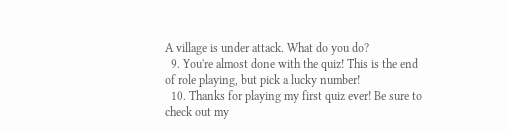A village is under attack. What do you do?
  9. You're almost done with the quiz! This is the end of role playing, but pick a lucky number!
  10. Thanks for playing my first quiz ever! Be sure to check out my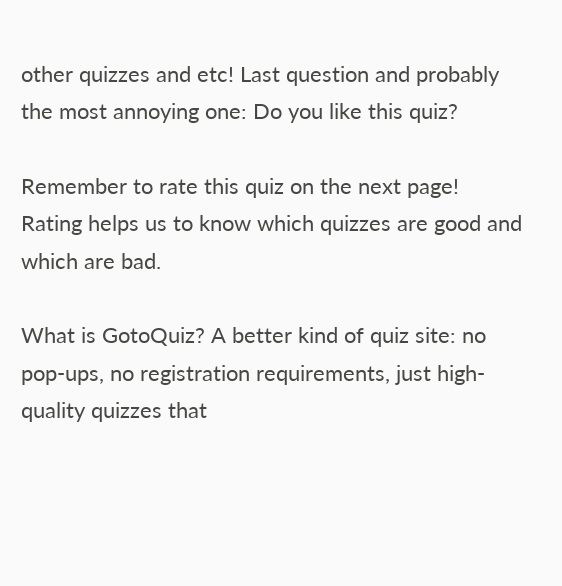other quizzes and etc! Last question and probably the most annoying one: Do you like this quiz?

Remember to rate this quiz on the next page!
Rating helps us to know which quizzes are good and which are bad.

What is GotoQuiz? A better kind of quiz site: no pop-ups, no registration requirements, just high-quality quizzes that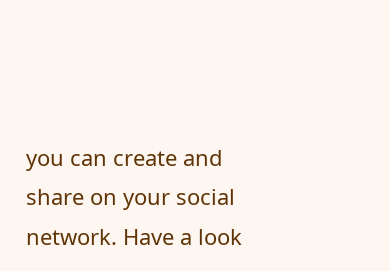you can create and share on your social network. Have a look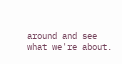around and see what we're about.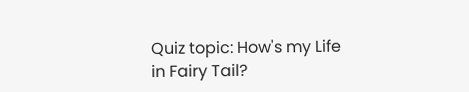Quiz topic: How's my Life in Fairy Tail?